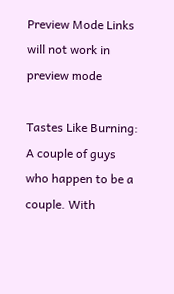Preview Mode Links will not work in preview mode

Tastes Like Burning: A couple of guys who happen to be a couple. With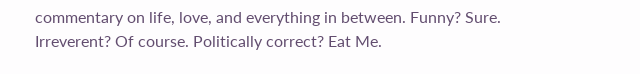commentary on life, love, and everything in between. Funny? Sure. Irreverent? Of course. Politically correct? Eat Me.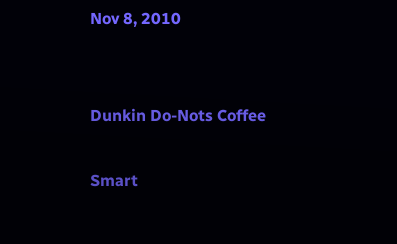Nov 8, 2010


Dunkin Do-Nots Coffee

Smart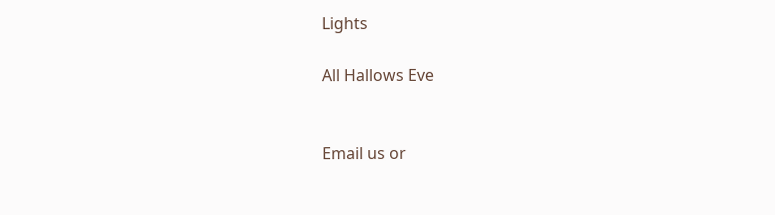Lights

All Hallows Eve


Email us or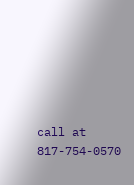call at 817-754-0570